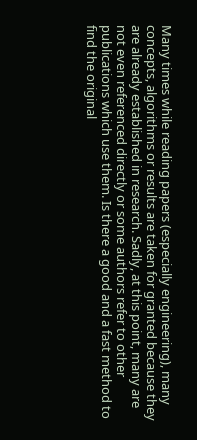Many times while reading papers (especially engineering), many concepts, algorithms or results are taken for granted because they are already established in research. Sadly, at this point, many are not even referenced directly or some authors refer to other publications which use them. Is there a good and a fast method to find the original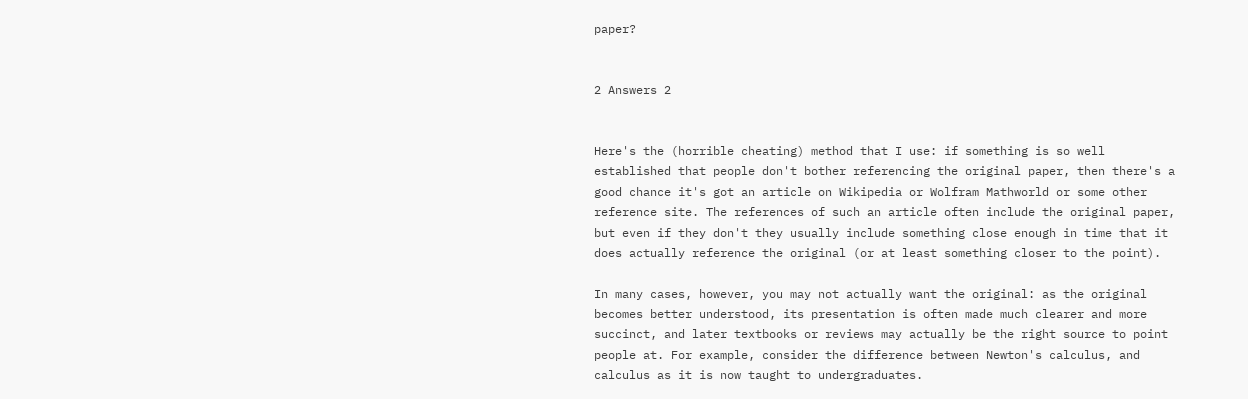paper?


2 Answers 2


Here's the (horrible cheating) method that I use: if something is so well established that people don't bother referencing the original paper, then there's a good chance it's got an article on Wikipedia or Wolfram Mathworld or some other reference site. The references of such an article often include the original paper, but even if they don't they usually include something close enough in time that it does actually reference the original (or at least something closer to the point).

In many cases, however, you may not actually want the original: as the original becomes better understood, its presentation is often made much clearer and more succinct, and later textbooks or reviews may actually be the right source to point people at. For example, consider the difference between Newton's calculus, and calculus as it is now taught to undergraduates.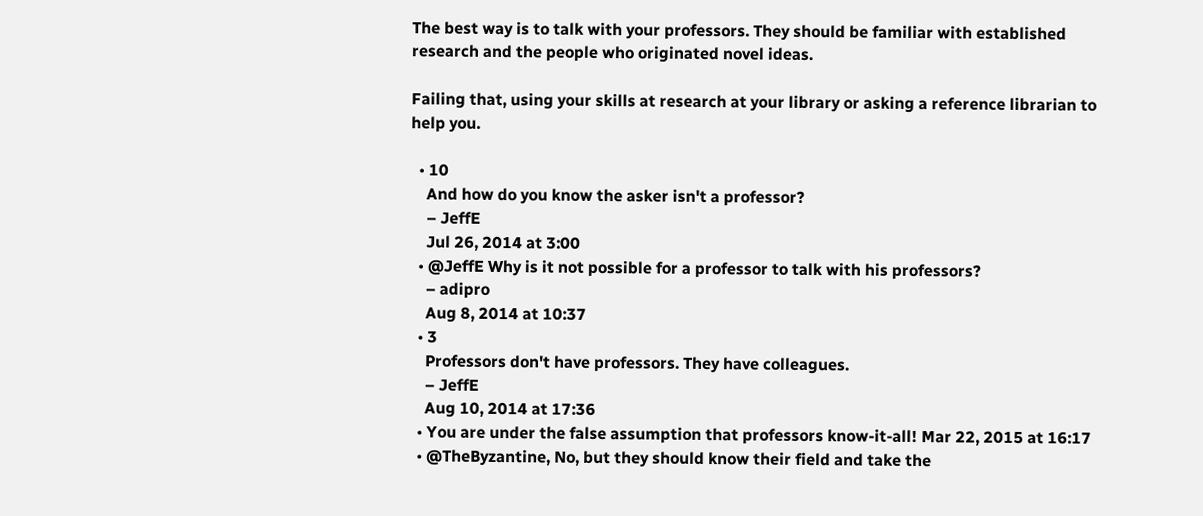The best way is to talk with your professors. They should be familiar with established research and the people who originated novel ideas.

Failing that, using your skills at research at your library or asking a reference librarian to help you.

  • 10
    And how do you know the asker isn't a professor?
    – JeffE
    Jul 26, 2014 at 3:00
  • @JeffE Why is it not possible for a professor to talk with his professors?
    – adipro
    Aug 8, 2014 at 10:37
  • 3
    Professors don't have professors. They have colleagues.
    – JeffE
    Aug 10, 2014 at 17:36
  • You are under the false assumption that professors know-it-all! Mar 22, 2015 at 16:17
  • @TheByzantine, No, but they should know their field and take the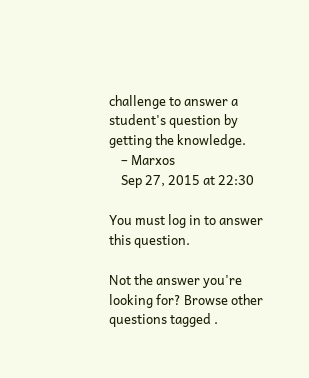challenge to answer a student's question by getting the knowledge.
    – Marxos
    Sep 27, 2015 at 22:30

You must log in to answer this question.

Not the answer you're looking for? Browse other questions tagged .